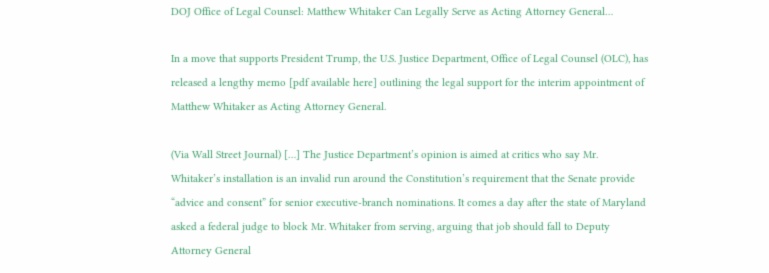DOJ Office of Legal Counsel: Matthew Whitaker Can Legally Serve as Acting Attorney General…

In a move that supports President Trump, the U.S. Justice Department, Office of Legal Counsel (OLC), has released a lengthy memo [pdf available here] outlining the legal support for the interim appointment of Matthew Whitaker as Acting Attorney General.

(Via Wall Street Journal) […] The Justice Department’s opinion is aimed at critics who say Mr. Whitaker’s installation is an invalid run around the Constitution’s requirement that the Senate provide “advice and consent” for senior executive-branch nominations. It comes a day after the state of Maryland asked a federal judge to block Mr. Whitaker from serving, arguing that job should fall to Deputy Attorney General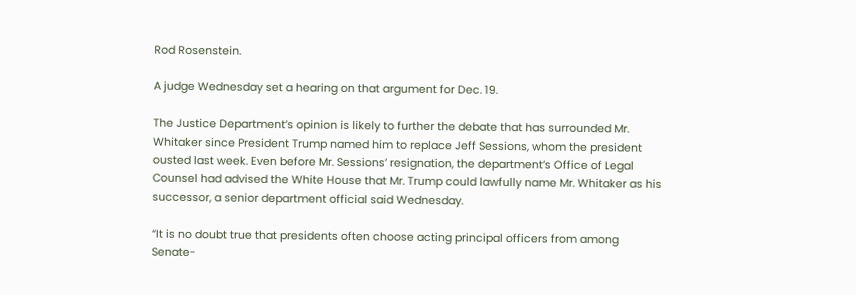Rod Rosenstein.

A judge Wednesday set a hearing on that argument for Dec. 19.

The Justice Department’s opinion is likely to further the debate that has surrounded Mr. Whitaker since President Trump named him to replace Jeff Sessions, whom the president ousted last week. Even before Mr. Sessions’ resignation, the department’s Office of Legal Counsel had advised the White House that Mr. Trump could lawfully name Mr. Whitaker as his successor, a senior department official said Wednesday.

“It is no doubt true that presidents often choose acting principal officers from among Senate-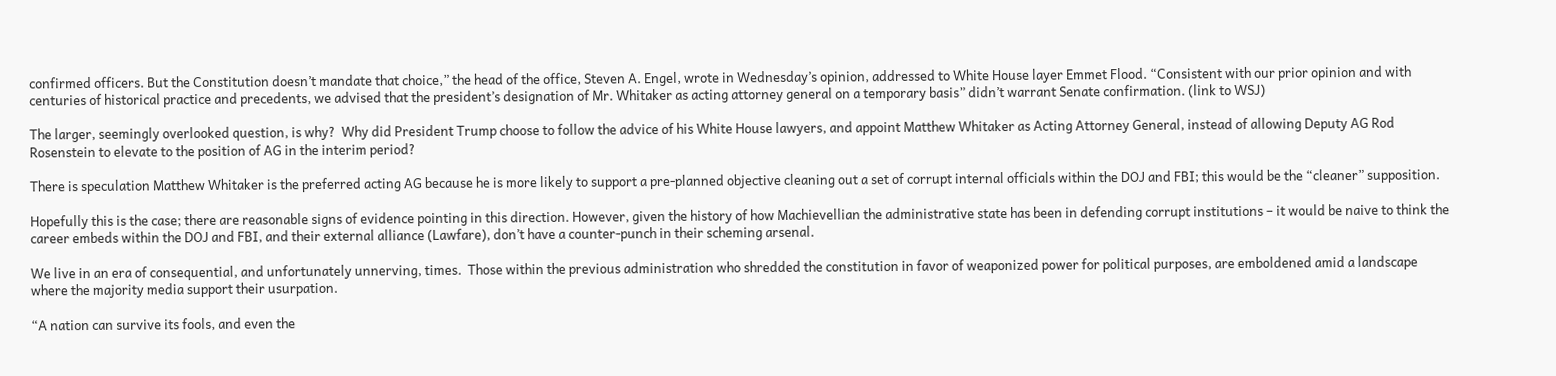confirmed officers. But the Constitution doesn’t mandate that choice,” the head of the office, Steven A. Engel, wrote in Wednesday’s opinion, addressed to White House layer Emmet Flood. “Consistent with our prior opinion and with centuries of historical practice and precedents, we advised that the president’s designation of Mr. Whitaker as acting attorney general on a temporary basis” didn’t warrant Senate confirmation. (link to WSJ)

The larger, seemingly overlooked question, is why?  Why did President Trump choose to follow the advice of his White House lawyers, and appoint Matthew Whitaker as Acting Attorney General, instead of allowing Deputy AG Rod Rosenstein to elevate to the position of AG in the interim period?

There is speculation Matthew Whitaker is the preferred acting AG because he is more likely to support a pre-planned objective cleaning out a set of corrupt internal officials within the DOJ and FBI; this would be the “cleaner” supposition.

Hopefully this is the case; there are reasonable signs of evidence pointing in this direction. However, given the history of how Machievellian the administrative state has been in defending corrupt institutions – it would be naive to think the career embeds within the DOJ and FBI, and their external alliance (Lawfare), don’t have a counter-punch in their scheming arsenal.

We live in an era of consequential, and unfortunately unnerving, times.  Those within the previous administration who shredded the constitution in favor of weaponized power for political purposes, are emboldened amid a landscape where the majority media support their usurpation.

“A nation can survive its fools, and even the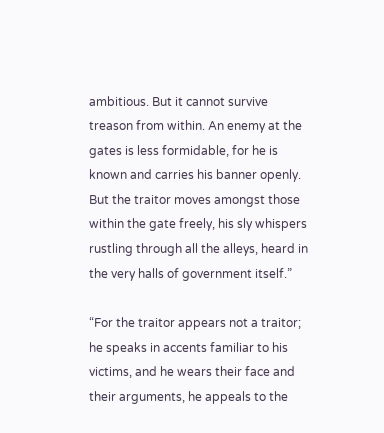ambitious. But it cannot survive treason from within. An enemy at the gates is less formidable, for he is known and carries his banner openly. But the traitor moves amongst those within the gate freely, his sly whispers rustling through all the alleys, heard in the very halls of government itself.”

“For the traitor appears not a traitor; he speaks in accents familiar to his victims, and he wears their face and their arguments, he appeals to the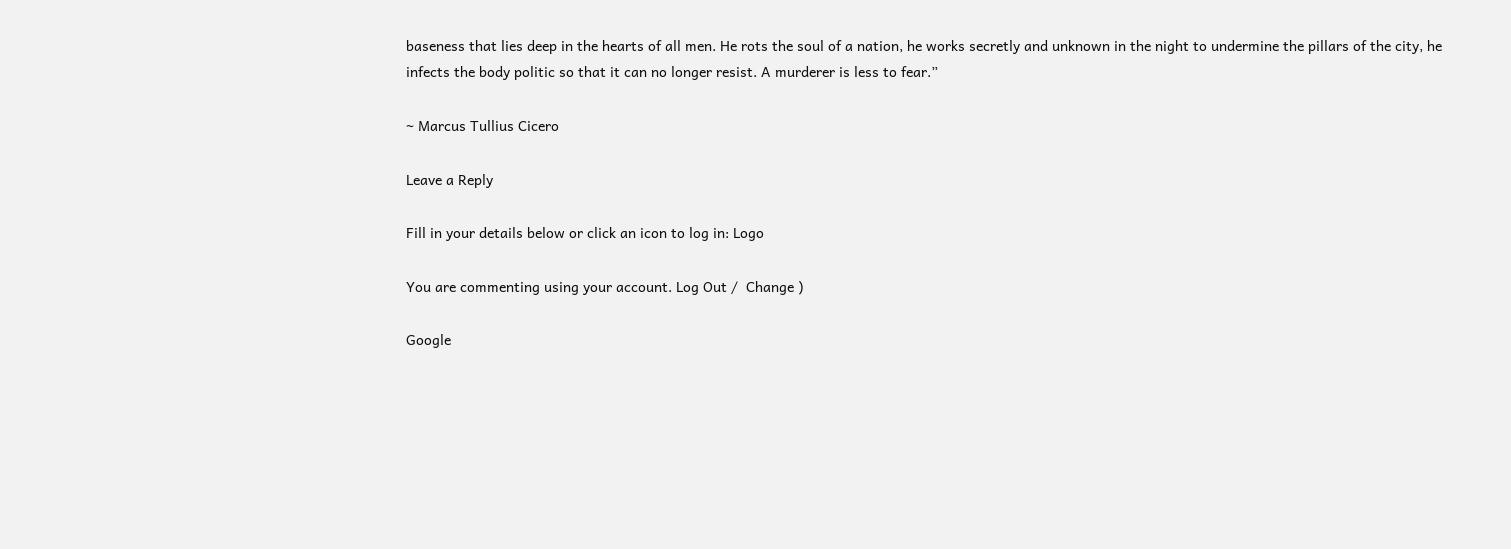baseness that lies deep in the hearts of all men. He rots the soul of a nation, he works secretly and unknown in the night to undermine the pillars of the city, he infects the body politic so that it can no longer resist. A murderer is less to fear.”

~ Marcus Tullius Cicero

Leave a Reply

Fill in your details below or click an icon to log in: Logo

You are commenting using your account. Log Out /  Change )

Google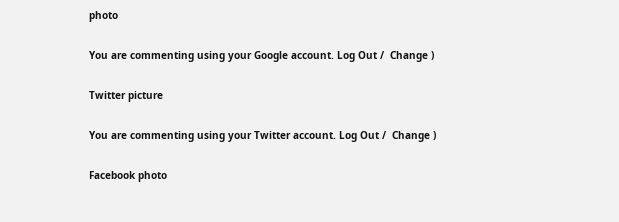photo

You are commenting using your Google account. Log Out /  Change )

Twitter picture

You are commenting using your Twitter account. Log Out /  Change )

Facebook photo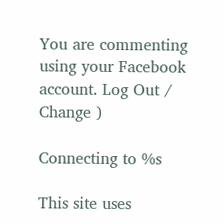You are commenting using your Facebook account. Log Out /  Change )

Connecting to %s

This site uses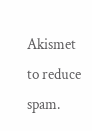Akismet to reduce spam.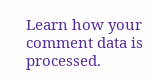Learn how your comment data is processed.